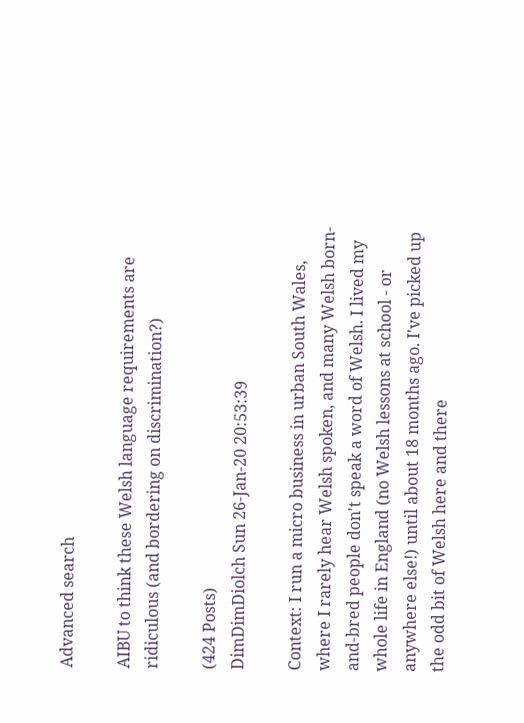Advanced search

AIBU to think these Welsh language requirements are ridiculous (and bordering on discrimination?)

(424 Posts)
DimDimDiolch Sun 26-Jan-20 20:53:39

Context: I run a micro business in urban South Wales, where I rarely hear Welsh spoken, and many Welsh born-and-bred people don't speak a word of Welsh. I lived my whole life in England (no Welsh lessons at school - or anywhere else!) until about 18 months ago. I've picked up the odd bit of Welsh here and there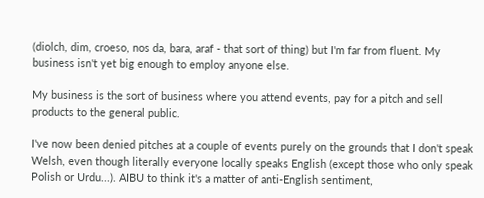(diolch, dim, croeso, nos da, bara, araf - that sort of thing) but I'm far from fluent. My business isn't yet big enough to employ anyone else.

My business is the sort of business where you attend events, pay for a pitch and sell products to the general public.

I've now been denied pitches at a couple of events purely on the grounds that I don't speak Welsh, even though literally everyone locally speaks English (except those who only speak Polish or Urdu...). AIBU to think it's a matter of anti-English sentiment,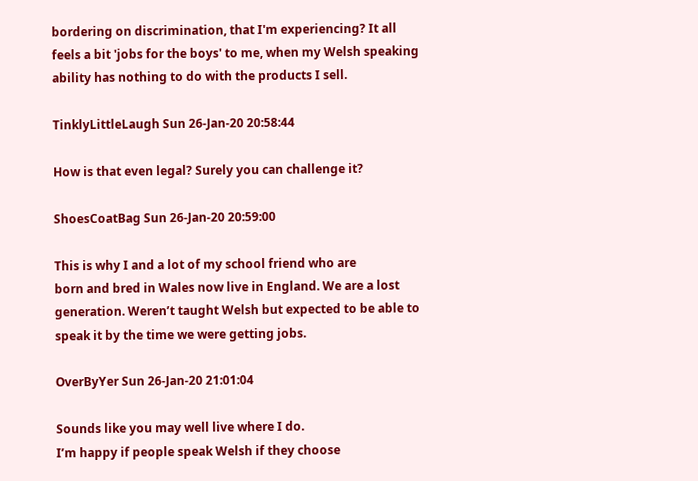bordering on discrimination, that I'm experiencing? It all feels a bit 'jobs for the boys' to me, when my Welsh speaking ability has nothing to do with the products I sell.

TinklyLittleLaugh Sun 26-Jan-20 20:58:44

How is that even legal? Surely you can challenge it?

ShoesCoatBag Sun 26-Jan-20 20:59:00

This is why I and a lot of my school friend who are
born and bred in Wales now live in England. We are a lost generation. Weren’t taught Welsh but expected to be able to speak it by the time we were getting jobs.

OverByYer Sun 26-Jan-20 21:01:04

Sounds like you may well live where I do.
I’m happy if people speak Welsh if they choose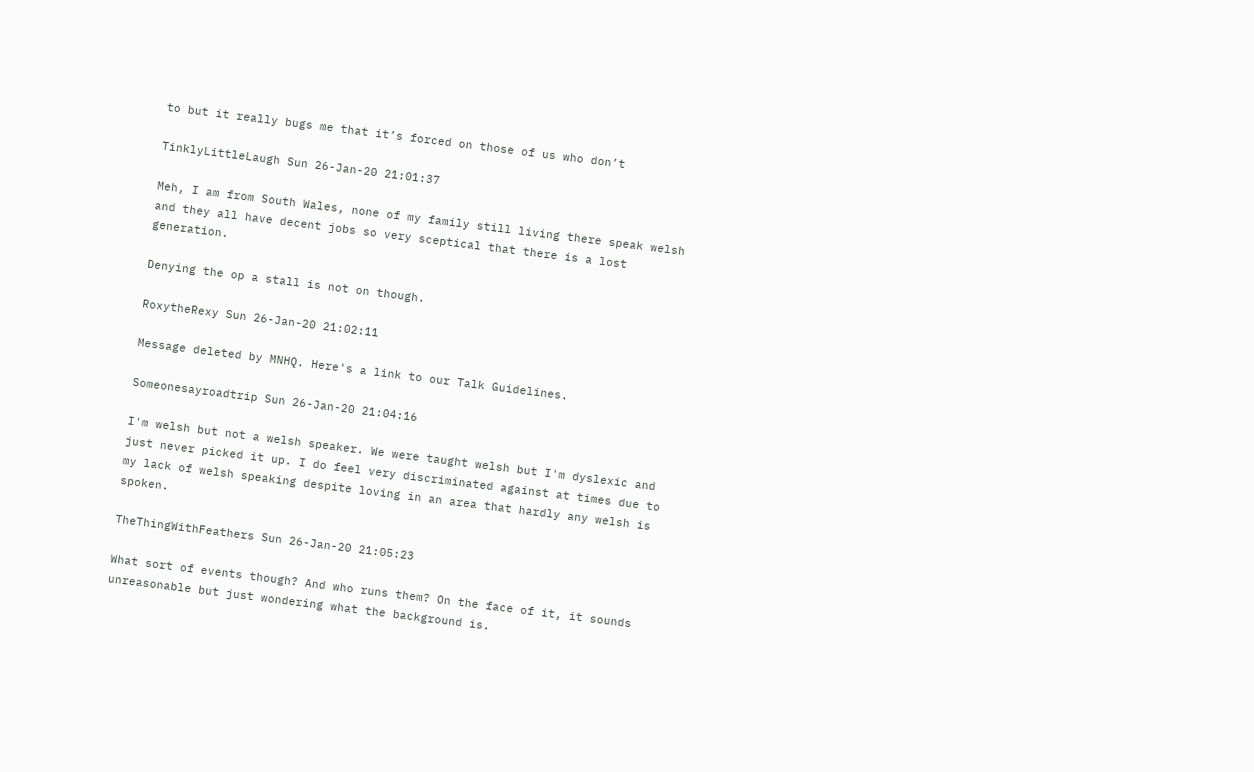to but it really bugs me that it’s forced on those of us who don’t

TinklyLittleLaugh Sun 26-Jan-20 21:01:37

Meh, I am from South Wales, none of my family still living there speak welsh and they all have decent jobs so very sceptical that there is a lost generation.

Denying the op a stall is not on though.

RoxytheRexy Sun 26-Jan-20 21:02:11

Message deleted by MNHQ. Here's a link to our Talk Guidelines.

Someonesayroadtrip Sun 26-Jan-20 21:04:16

I'm welsh but not a welsh speaker. We were taught welsh but I'm dyslexic and just never picked it up. I do feel very discriminated against at times due to my lack of welsh speaking despite loving in an area that hardly any welsh is spoken.

TheThingWithFeathers Sun 26-Jan-20 21:05:23

What sort of events though? And who runs them? On the face of it, it sounds unreasonable but just wondering what the background is.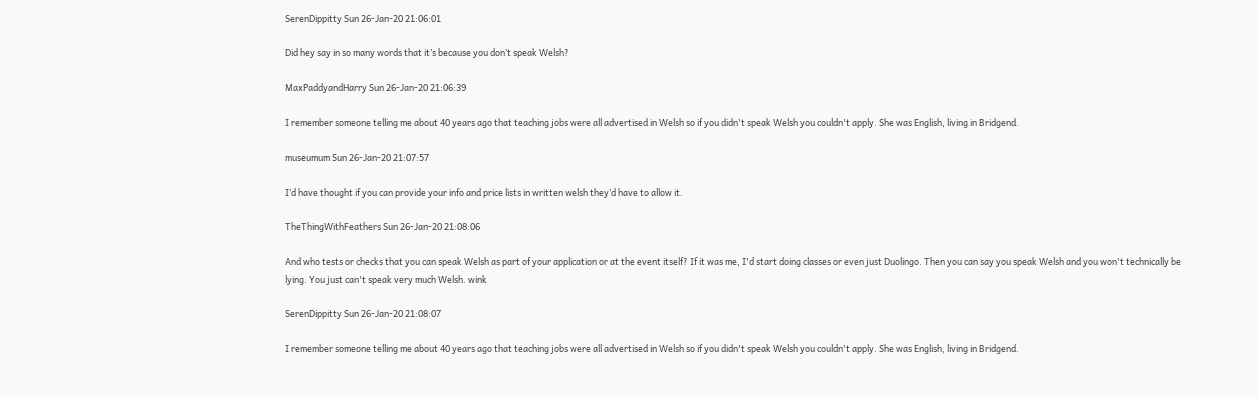SerenDippitty Sun 26-Jan-20 21:06:01

Did hey say in so many words that it’s because you don’t speak Welsh?

MaxPaddyandHarry Sun 26-Jan-20 21:06:39

I remember someone telling me about 40 years ago that teaching jobs were all advertised in Welsh so if you didn't speak Welsh you couldn't apply. She was English, living in Bridgend.

museumum Sun 26-Jan-20 21:07:57

I’d have thought if you can provide your info and price lists in written welsh they’d have to allow it.

TheThingWithFeathers Sun 26-Jan-20 21:08:06

And who tests or checks that you can speak Welsh as part of your application or at the event itself? If it was me, I'd start doing classes or even just Duolingo. Then you can say you speak Welsh and you won't technically be lying. You just can't speak very much Welsh. wink

SerenDippitty Sun 26-Jan-20 21:08:07

I remember someone telling me about 40 years ago that teaching jobs were all advertised in Welsh so if you didn't speak Welsh you couldn't apply. She was English, living in Bridgend.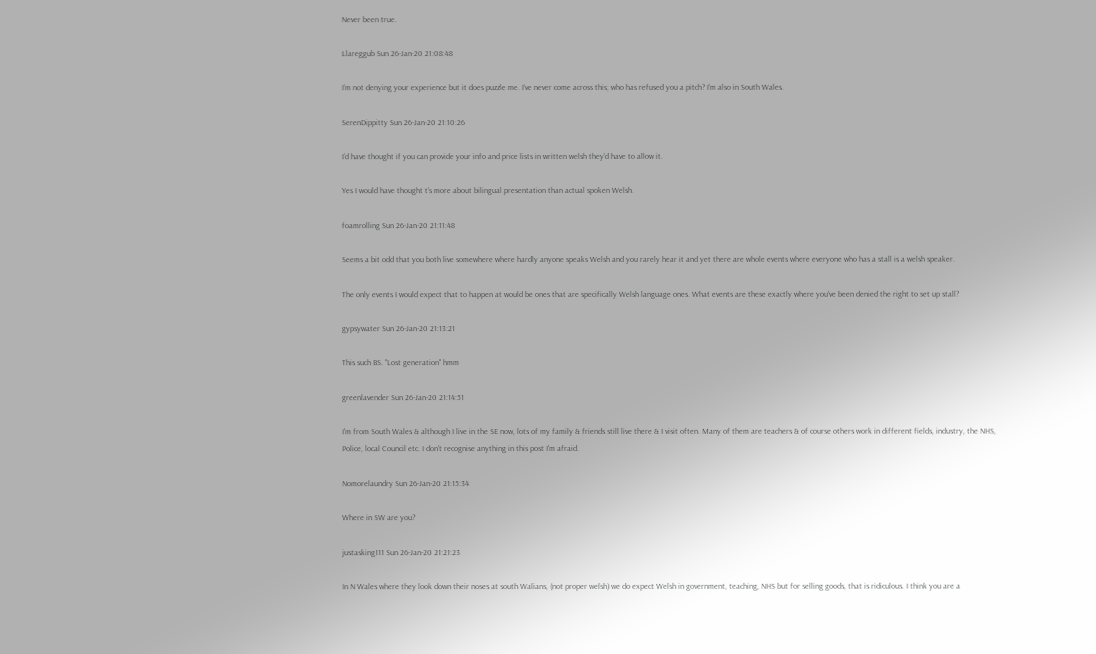Never been true.

Llareggub Sun 26-Jan-20 21:08:48

I’m not denying your experience but it does puzzle me. I’ve never come across this; who has refused you a pitch? I’m also in South Wales.

SerenDippitty Sun 26-Jan-20 21:10:26

I’d have thought if you can provide your info and price lists in written welsh they’d have to allow it.

Yes I would have thought t’s more about bilingual presentation than actual spoken Welsh.

foamrolling Sun 26-Jan-20 21:11:48

Seems a bit odd that you both live somewhere where hardly anyone speaks Welsh and you rarely hear it and yet there are whole events where everyone who has a stall is a welsh speaker.

The only events I would expect that to happen at would be ones that are specifically Welsh language ones. What events are these exactly where you've been denied the right to set up stall?

gypsywater Sun 26-Jan-20 21:13:21

This such BS. "Lost generation" hmm

greenlavender Sun 26-Jan-20 21:14:51

I'm from South Wales & although I live in the SE now, lots of my family & friends still live there & I visit often. Many of them are teachers & of course others work in different fields, industry, the NHS, Police, local Council etc. I don't recognise anything in this post I'm afraid.

Nomorelaundry Sun 26-Jan-20 21:15:34

Where in SW are you?

justasking111 Sun 26-Jan-20 21:21:23

In N Wales where they look down their noses at south Walians, (not proper welsh) we do expect Welsh in government, teaching, NHS but for selling goods, that is ridiculous. I think you are a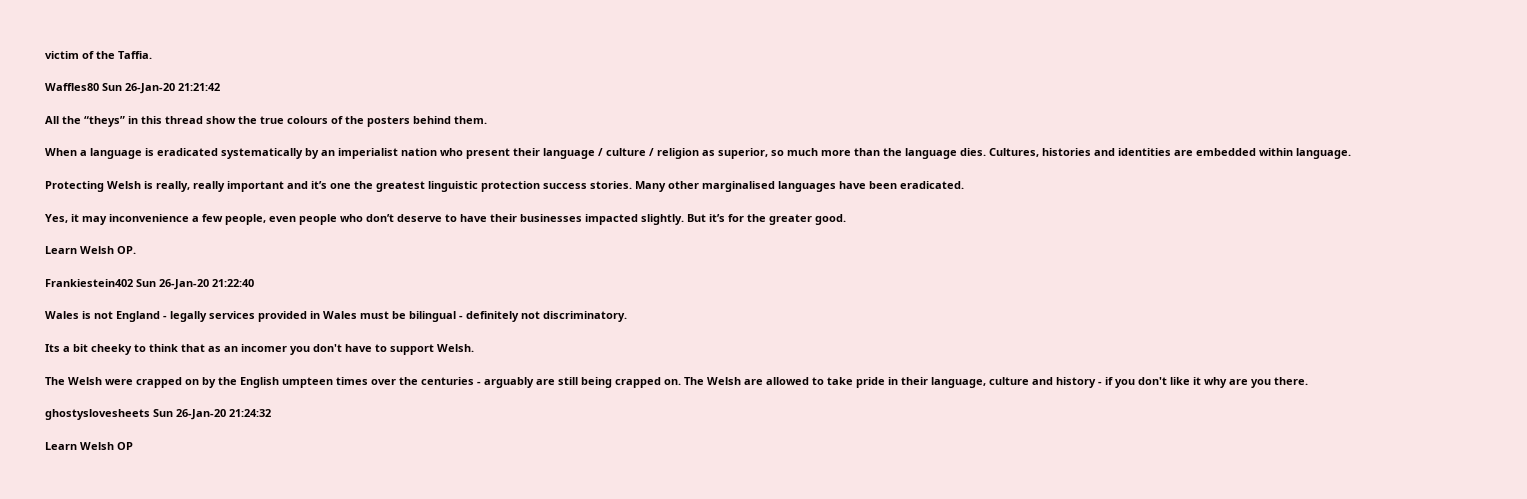victim of the Taffia.

Waffles80 Sun 26-Jan-20 21:21:42

All the “theys” in this thread show the true colours of the posters behind them.

When a language is eradicated systematically by an imperialist nation who present their language / culture / religion as superior, so much more than the language dies. Cultures, histories and identities are embedded within language.

Protecting Welsh is really, really important and it’s one the greatest linguistic protection success stories. Many other marginalised languages have been eradicated.

Yes, it may inconvenience a few people, even people who don’t deserve to have their businesses impacted slightly. But it’s for the greater good.

Learn Welsh OP.

Frankiestein402 Sun 26-Jan-20 21:22:40

Wales is not England - legally services provided in Wales must be bilingual - definitely not discriminatory.

Its a bit cheeky to think that as an incomer you don't have to support Welsh.

The Welsh were crapped on by the English umpteen times over the centuries - arguably are still being crapped on. The Welsh are allowed to take pride in their language, culture and history - if you don't like it why are you there.

ghostyslovesheets Sun 26-Jan-20 21:24:32

Learn Welsh OP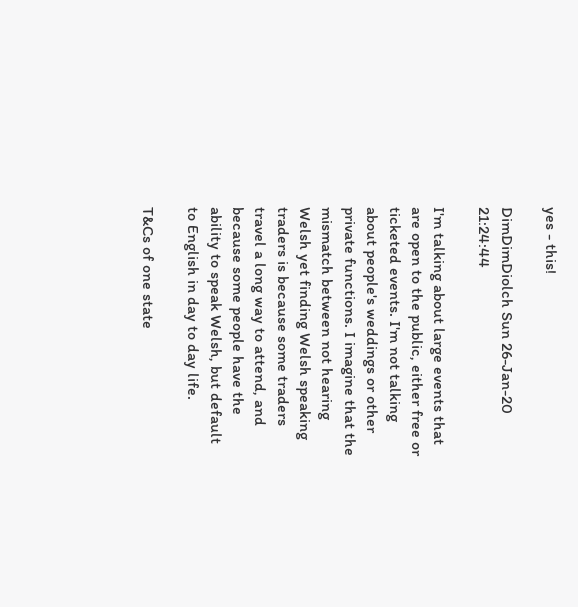yes - this!

DimDimDiolch Sun 26-Jan-20 21:24:44

I'm talking about large events that are open to the public, either free or ticketed events. I'm not talking about people's weddings or other private functions. I imagine that the mismatch between not hearing Welsh yet finding Welsh speaking traders is because some traders travel a long way to attend, and because some people have the ability to speak Welsh, but default to English in day to day life.

T&Cs of one state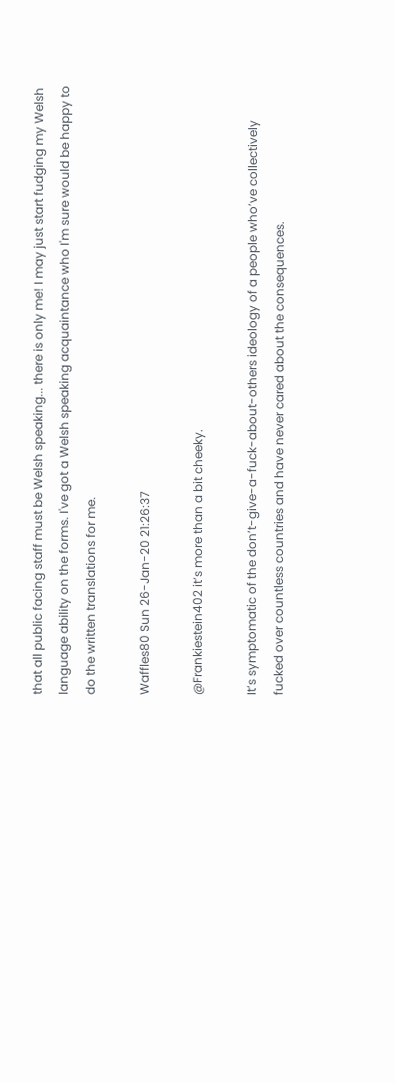that all public facing staff must be Welsh speaking... there is only me! I may just start fudging my Welsh language ability on the forms. I've got a Welsh speaking acquaintance who I'm sure would be happy to do the written translations for me.

Waffles80 Sun 26-Jan-20 21:26:37

@Frankiestein402 it’s more than a bit cheeky.

It’s symptomatic of the don’t-give-a-fuck-about-others ideology of a people who’ve collectively fucked over countless countries and have never cared about the consequences.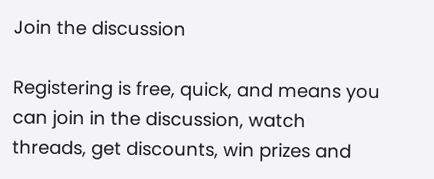Join the discussion

Registering is free, quick, and means you can join in the discussion, watch threads, get discounts, win prizes and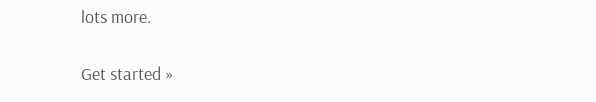lots more.

Get started »